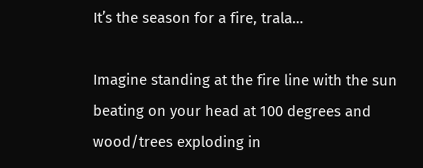It’s the season for a fire, trala…

Imagine standing at the fire line with the sun beating on your head at 100 degrees and wood/trees exploding in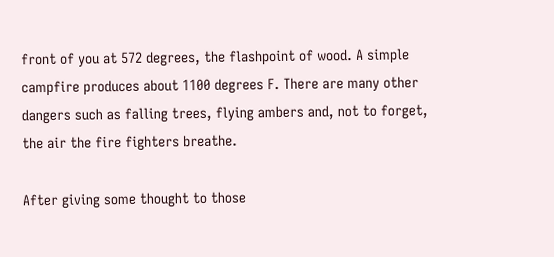front of you at 572 degrees, the flashpoint of wood. A simple campfire produces about 1100 degrees F. There are many other dangers such as falling trees, flying ambers and, not to forget, the air the fire fighters breathe.

After giving some thought to those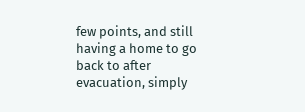few points, and still having a home to go back to after evacuation, simply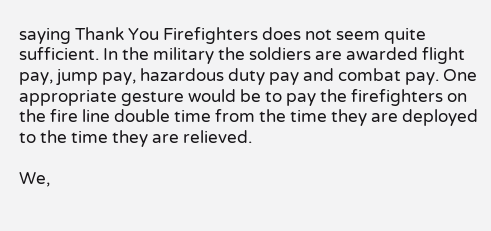saying Thank You Firefighters does not seem quite sufficient. In the military the soldiers are awarded flight pay, jump pay, hazardous duty pay and combat pay. One appropriate gesture would be to pay the firefighters on the fire line double time from the time they are deployed to the time they are relieved.

We,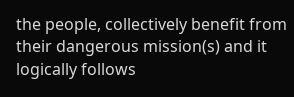the people, collectively benefit from their dangerous mission(s) and it logically follows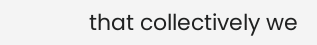that collectively we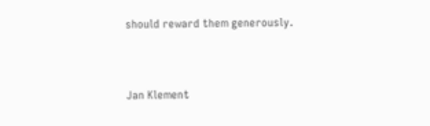should reward them generously.


Jan Klement